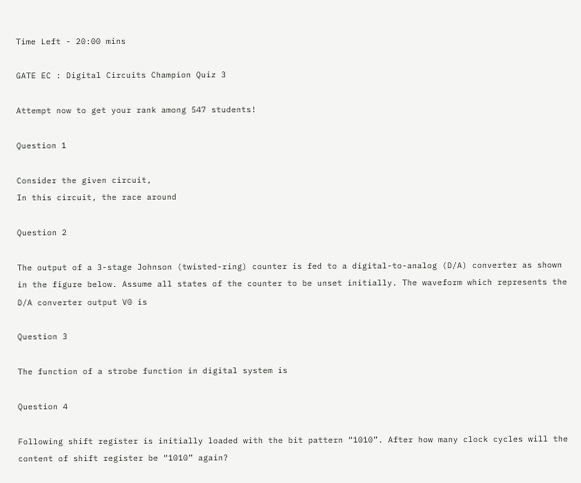Time Left - 20:00 mins

GATE EC : Digital Circuits Champion Quiz 3

Attempt now to get your rank among 547 students!

Question 1

Consider the given circuit,
In this circuit, the race around

Question 2

The output of a 3-stage Johnson (twisted-ring) counter is fed to a digital-to-analog (D/A) converter as shown in the figure below. Assume all states of the counter to be unset initially. The waveform which represents the D/A converter output V0 is

Question 3

The function of a strobe function in digital system is

Question 4

Following shift register is initially loaded with the bit pattern “1010”. After how many clock cycles will the content of shift register be “1010” again?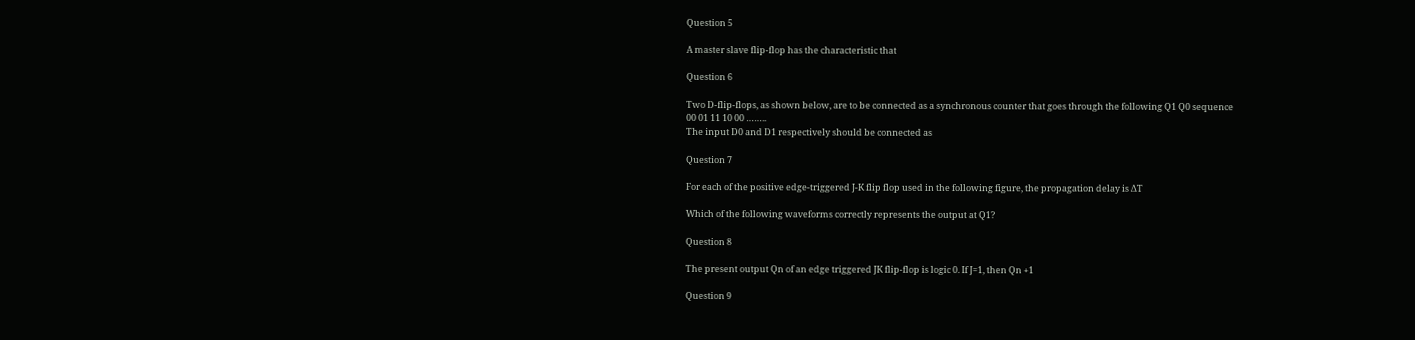Question 5

A master slave flip-flop has the characteristic that

Question 6

Two D-flip-flops, as shown below, are to be connected as a synchronous counter that goes through the following Q1 Q0 sequence
00 01 11 10 00 ……..
The input D0 and D1 respectively should be connected as

Question 7

For each of the positive edge-triggered J-K flip flop used in the following figure, the propagation delay is ΔT

Which of the following waveforms correctly represents the output at Q1?

Question 8

The present output Qn of an edge triggered JK flip-flop is logic 0. If J=1, then Qn +1

Question 9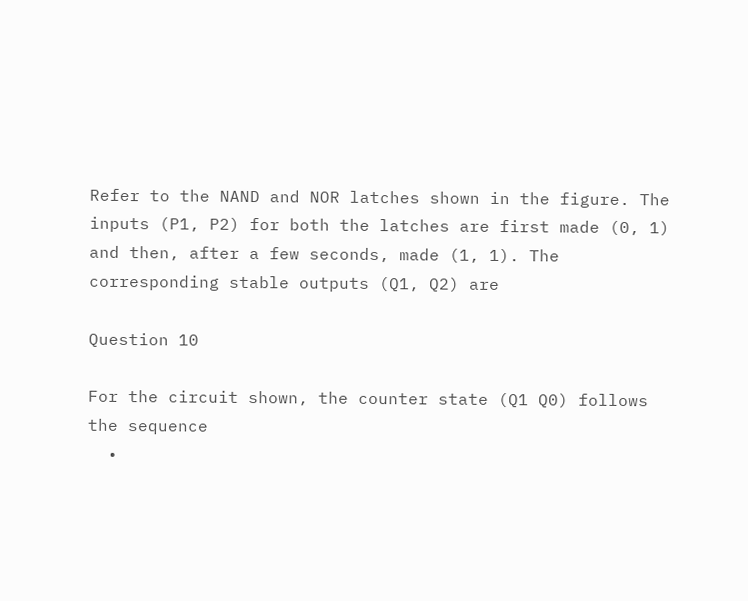Refer to the NAND and NOR latches shown in the figure. The inputs (P1, P2) for both the latches are first made (0, 1) and then, after a few seconds, made (1, 1). The corresponding stable outputs (Q1, Q2) are

Question 10

For the circuit shown, the counter state (Q1 Q0) follows the sequence
  •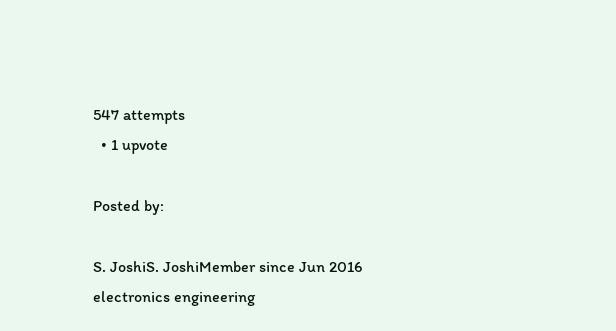547 attempts
  • 1 upvote

Posted by:

S. JoshiS. JoshiMember since Jun 2016
electronics engineering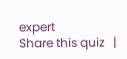expert
Share this quiz   |